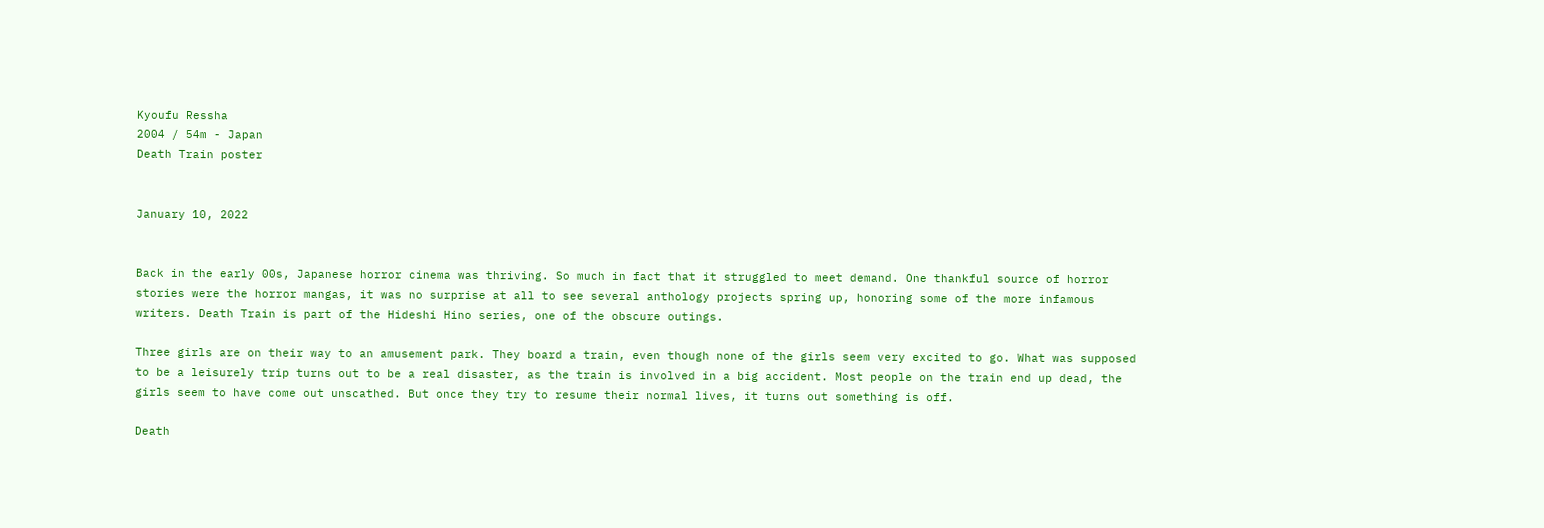Kyoufu Ressha
2004 / 54m - Japan
Death Train poster


January 10, 2022


Back in the early 00s, Japanese horror cinema was thriving. So much in fact that it struggled to meet demand. One thankful source of horror stories were the horror mangas, it was no surprise at all to see several anthology projects spring up, honoring some of the more infamous writers. Death Train is part of the Hideshi Hino series, one of the obscure outings.

Three girls are on their way to an amusement park. They board a train, even though none of the girls seem very excited to go. What was supposed to be a leisurely trip turns out to be a real disaster, as the train is involved in a big accident. Most people on the train end up dead, the girls seem to have come out unscathed. But once they try to resume their normal lives, it turns out something is off.

Death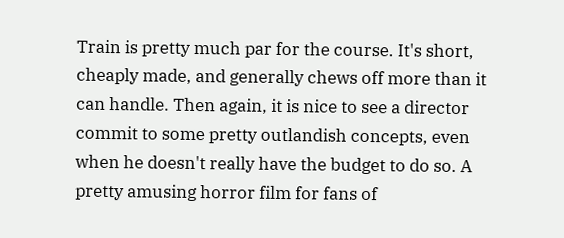Train is pretty much par for the course. It's short, cheaply made, and generally chews off more than it can handle. Then again, it is nice to see a director commit to some pretty outlandish concepts, even when he doesn't really have the budget to do so. A pretty amusing horror film for fans of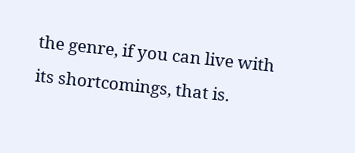the genre, if you can live with its shortcomings, that is.